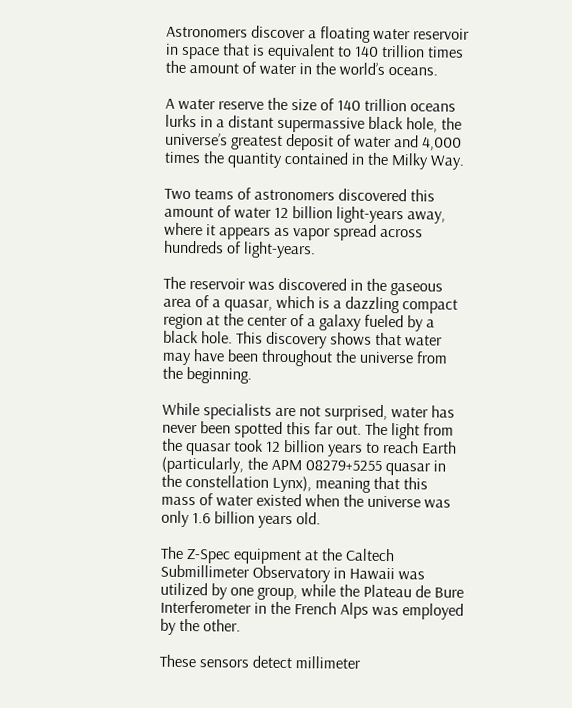Astronomers discover a floating water reservoir in space that is equivalent to 140 trillion times the amount of water in the world’s oceans.

A water reserve the size of 140 trillion oceans lurks in a distant supermassive black hole, the universe’s greatest deposit of water and 4,000 times the quantity contained in the Milky Way.

Two teams of astronomers discovered this amount of water 12 billion light-years away, where it appears as vapor spread across hundreds of light-years.

The reservoir was discovered in the gaseous area of a quasar, which is a dazzling compact region at the center of a galaxy fueled by a black hole. This discovery shows that water may have been throughout the universe from the beginning.

While specialists are not surprised, water has never been spotted this far out. The light from the quasar took 12 billion years to reach Earth (particularly, the APM 08279+5255 quasar in the constellation Lynx), meaning that this mass of water existed when the universe was only 1.6 billion years old.

The Z-Spec equipment at the Caltech Submillimeter Observatory in Hawaii was utilized by one group, while the Plateau de Bure Interferometer in the French Alps was employed by the other.

These sensors detect millimeter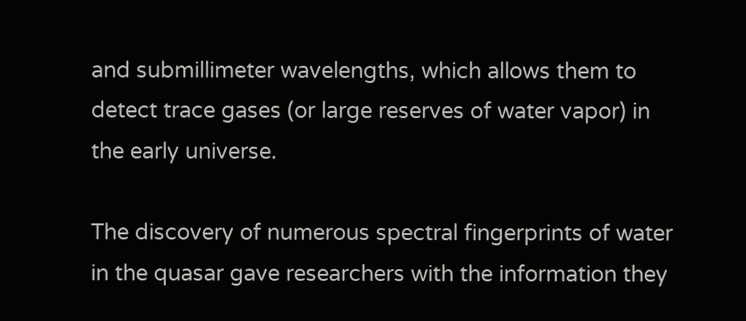and submillimeter wavelengths, which allows them to detect trace gases (or large reserves of water vapor) in the early universe.

The discovery of numerous spectral fingerprints of water in the quasar gave researchers with the information they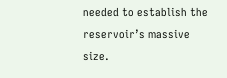needed to establish the reservoir’s massive size.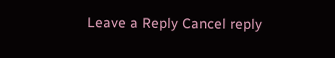Leave a Reply Cancel reply